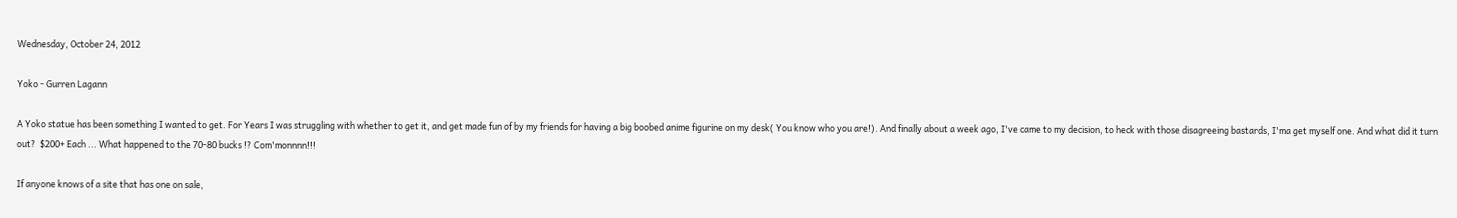Wednesday, October 24, 2012

Yoko - Gurren Lagann

A Yoko statue has been something I wanted to get. For Years I was struggling with whether to get it, and get made fun of by my friends for having a big boobed anime figurine on my desk( You know who you are!). And finally about a week ago, I've came to my decision, to heck with those disagreeing bastards, I'ma get myself one. And what did it turn out?  $200+ Each ... What happened to the 70-80 bucks !? Com'monnnn!!!

If anyone knows of a site that has one on sale,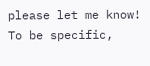please let me know! To be specific,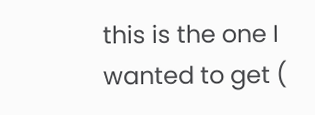this is the one I wanted to get (